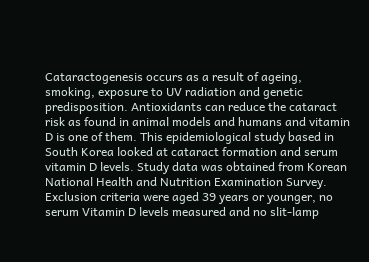Cataractogenesis occurs as a result of ageing, smoking, exposure to UV radiation and genetic predisposition. Antioxidants can reduce the cataract risk as found in animal models and humans and vitamin D is one of them. This epidemiological study based in South Korea looked at cataract formation and serum vitamin D levels. Study data was obtained from Korean National Health and Nutrition Examination Survey. Exclusion criteria were aged 39 years or younger, no serum Vitamin D levels measured and no slit-lamp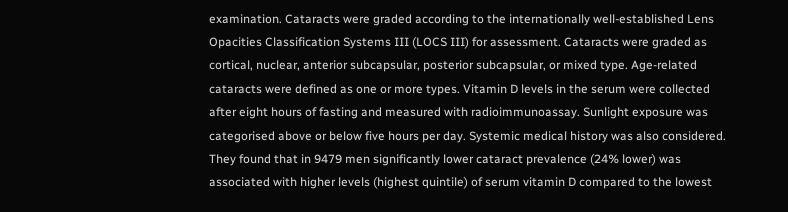examination. Cataracts were graded according to the internationally well-established Lens Opacities Classification Systems III (LOCS III) for assessment. Cataracts were graded as cortical, nuclear, anterior subcapsular, posterior subcapsular, or mixed type. Age-related cataracts were defined as one or more types. Vitamin D levels in the serum were collected after eight hours of fasting and measured with radioimmunoassay. Sunlight exposure was categorised above or below five hours per day. Systemic medical history was also considered. They found that in 9479 men significantly lower cataract prevalence (24% lower) was associated with higher levels (highest quintile) of serum vitamin D compared to the lowest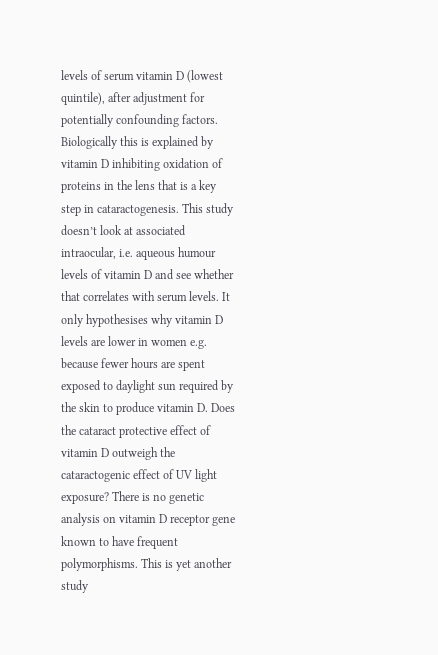levels of serum vitamin D (lowest quintile), after adjustment for potentially confounding factors. Biologically this is explained by vitamin D inhibiting oxidation of proteins in the lens that is a key step in cataractogenesis. This study doesn’t look at associated intraocular, i.e. aqueous humour levels of vitamin D and see whether that correlates with serum levels. It only hypothesises why vitamin D levels are lower in women e.g. because fewer hours are spent exposed to daylight sun required by the skin to produce vitamin D. Does the cataract protective effect of vitamin D outweigh the cataractogenic effect of UV light exposure? There is no genetic analysis on vitamin D receptor gene known to have frequent polymorphisms. This is yet another study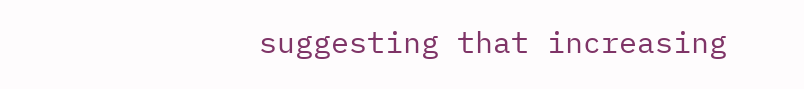suggesting that increasing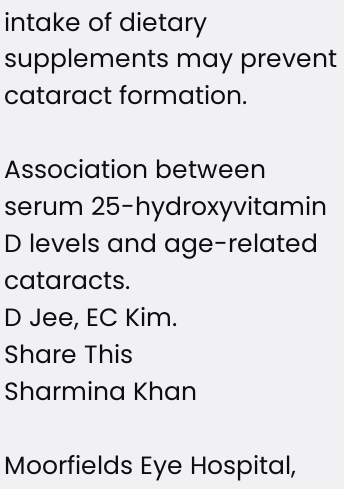intake of dietary supplements may prevent cataract formation.

Association between serum 25-hydroxyvitamin D levels and age-related cataracts.
D Jee, EC Kim.
Share This
Sharmina Khan

Moorfields Eye Hospital,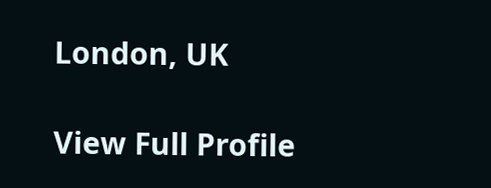London, UK

View Full Profile